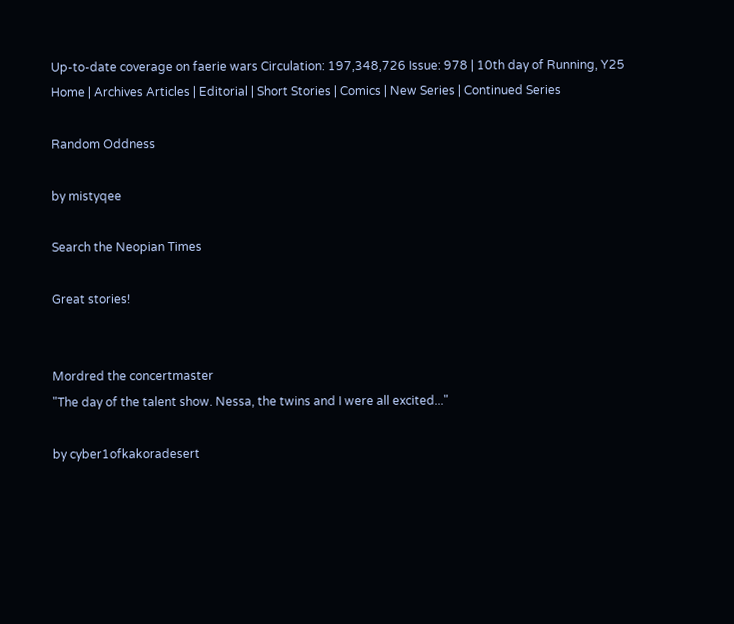Up-to-date coverage on faerie wars Circulation: 197,348,726 Issue: 978 | 10th day of Running, Y25
Home | Archives Articles | Editorial | Short Stories | Comics | New Series | Continued Series

Random Oddness

by mistyqee

Search the Neopian Times

Great stories!


Mordred the concertmaster
"The day of the talent show. Nessa, the twins and I were all excited..."

by cyber1ofkakoradesert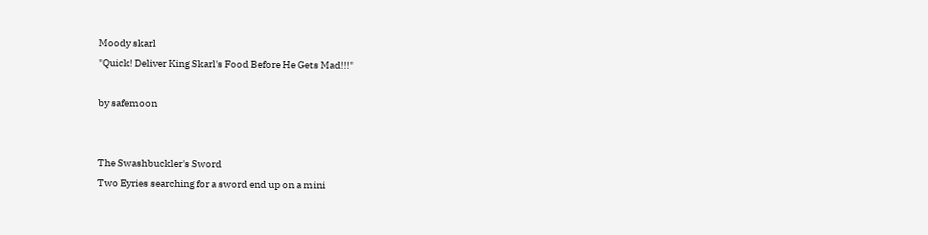Moody skarl
"Quick! Deliver King Skarl's Food Before He Gets Mad!!!"

by safemoon


The Swashbuckler's Sword
Two Eyries searching for a sword end up on a mini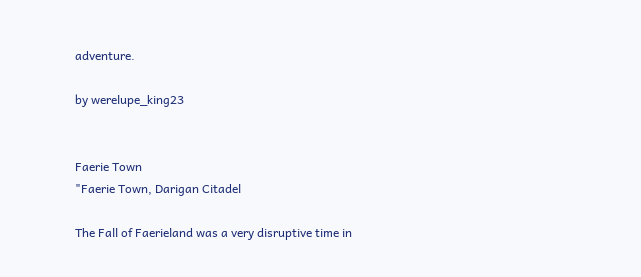adventure.

by werelupe_king23


Faerie Town
"Faerie Town, Darigan Citadel

The Fall of Faerieland was a very disruptive time in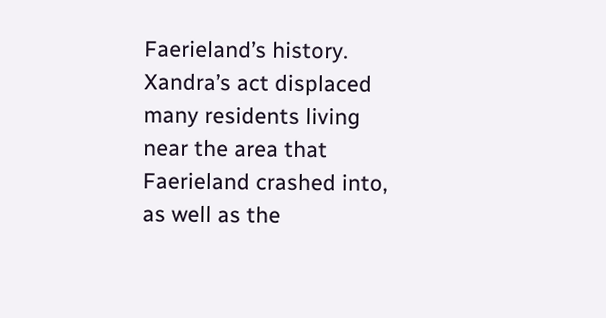Faerieland’s history. Xandra’s act displaced many residents living near the area that Faerieland crashed into, as well as the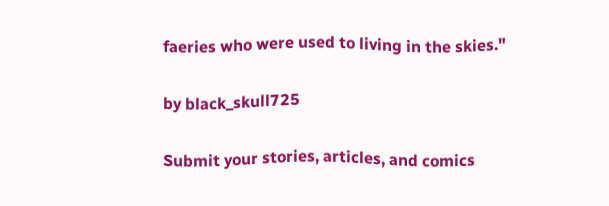faeries who were used to living in the skies."

by black_skull725

Submit your stories, articles, and comics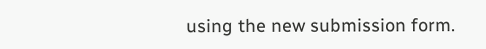using the new submission form.